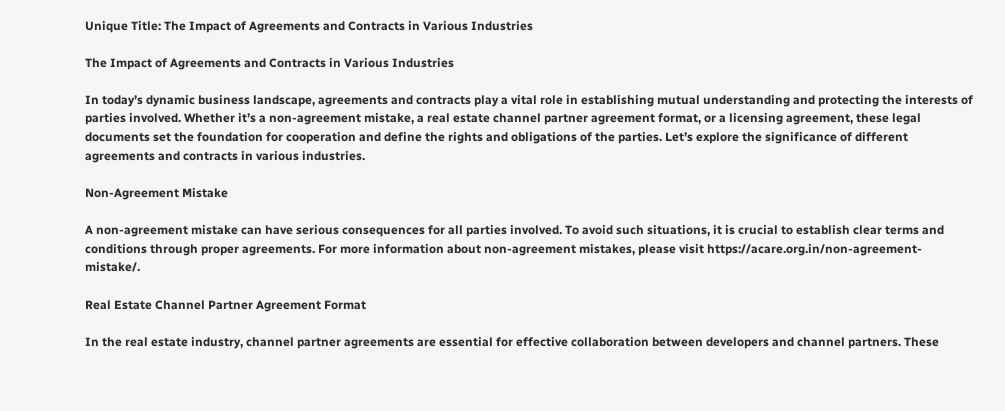Unique Title: The Impact of Agreements and Contracts in Various Industries

The Impact of Agreements and Contracts in Various Industries

In today’s dynamic business landscape, agreements and contracts play a vital role in establishing mutual understanding and protecting the interests of parties involved. Whether it’s a non-agreement mistake, a real estate channel partner agreement format, or a licensing agreement, these legal documents set the foundation for cooperation and define the rights and obligations of the parties. Let’s explore the significance of different agreements and contracts in various industries.

Non-Agreement Mistake

A non-agreement mistake can have serious consequences for all parties involved. To avoid such situations, it is crucial to establish clear terms and conditions through proper agreements. For more information about non-agreement mistakes, please visit https://acare.org.in/non-agreement-mistake/.

Real Estate Channel Partner Agreement Format

In the real estate industry, channel partner agreements are essential for effective collaboration between developers and channel partners. These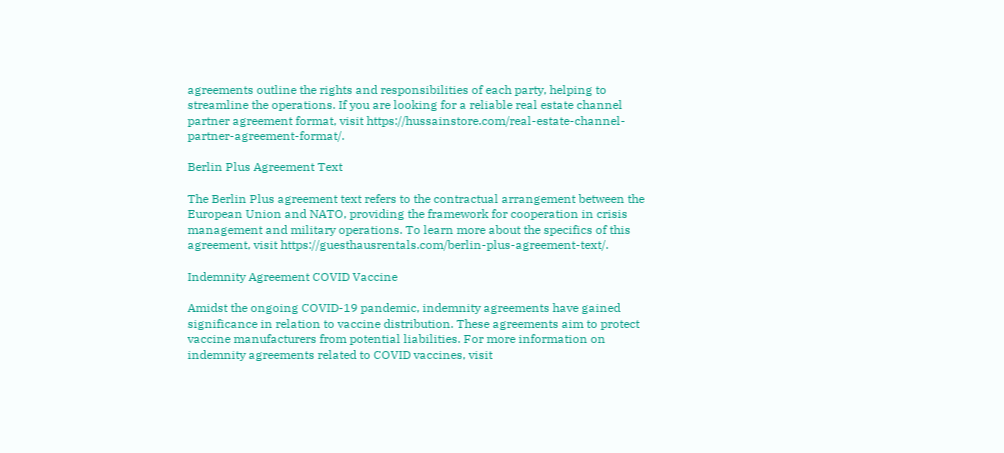agreements outline the rights and responsibilities of each party, helping to streamline the operations. If you are looking for a reliable real estate channel partner agreement format, visit https://hussainstore.com/real-estate-channel-partner-agreement-format/.

Berlin Plus Agreement Text

The Berlin Plus agreement text refers to the contractual arrangement between the European Union and NATO, providing the framework for cooperation in crisis management and military operations. To learn more about the specifics of this agreement, visit https://guesthausrentals.com/berlin-plus-agreement-text/.

Indemnity Agreement COVID Vaccine

Amidst the ongoing COVID-19 pandemic, indemnity agreements have gained significance in relation to vaccine distribution. These agreements aim to protect vaccine manufacturers from potential liabilities. For more information on indemnity agreements related to COVID vaccines, visit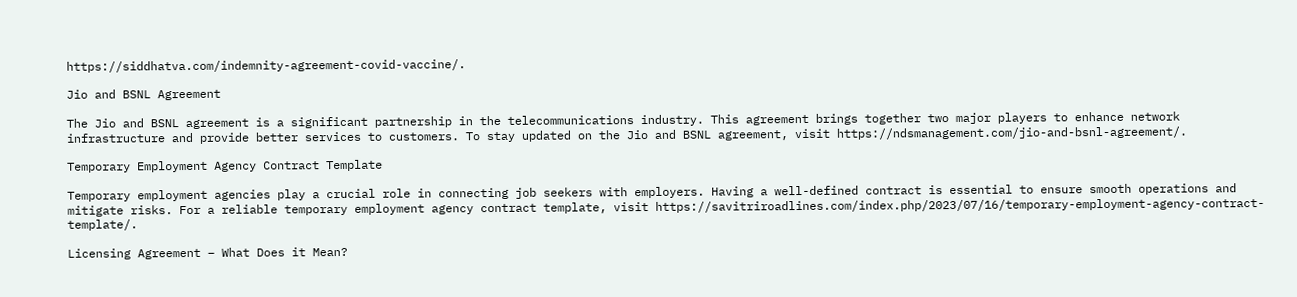https://siddhatva.com/indemnity-agreement-covid-vaccine/.

Jio and BSNL Agreement

The Jio and BSNL agreement is a significant partnership in the telecommunications industry. This agreement brings together two major players to enhance network infrastructure and provide better services to customers. To stay updated on the Jio and BSNL agreement, visit https://ndsmanagement.com/jio-and-bsnl-agreement/.

Temporary Employment Agency Contract Template

Temporary employment agencies play a crucial role in connecting job seekers with employers. Having a well-defined contract is essential to ensure smooth operations and mitigate risks. For a reliable temporary employment agency contract template, visit https://savitriroadlines.com/index.php/2023/07/16/temporary-employment-agency-contract-template/.

Licensing Agreement – What Does it Mean?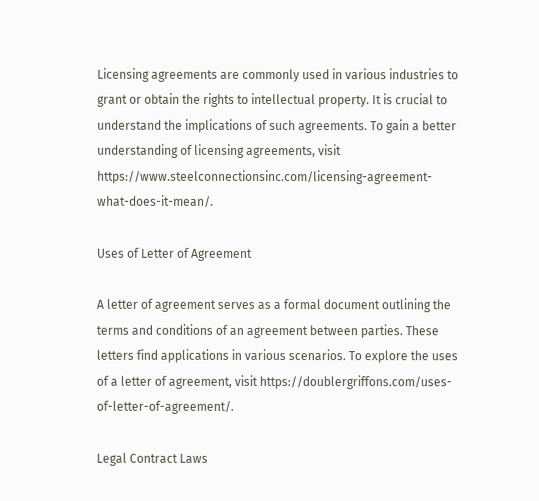Licensing agreements are commonly used in various industries to grant or obtain the rights to intellectual property. It is crucial to understand the implications of such agreements. To gain a better understanding of licensing agreements, visit https://www.steelconnectionsinc.com/licensing-agreement-what-does-it-mean/.

Uses of Letter of Agreement

A letter of agreement serves as a formal document outlining the terms and conditions of an agreement between parties. These letters find applications in various scenarios. To explore the uses of a letter of agreement, visit https://doublergriffons.com/uses-of-letter-of-agreement/.

Legal Contract Laws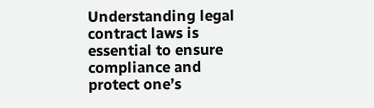Understanding legal contract laws is essential to ensure compliance and protect one’s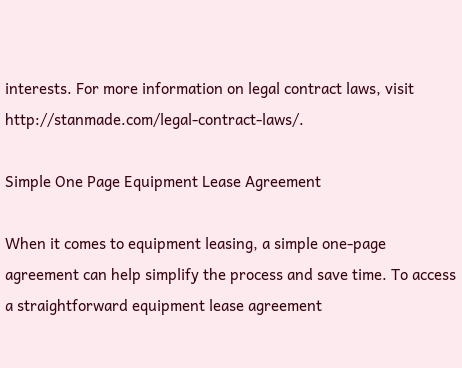interests. For more information on legal contract laws, visit http://stanmade.com/legal-contract-laws/.

Simple One Page Equipment Lease Agreement

When it comes to equipment leasing, a simple one-page agreement can help simplify the process and save time. To access a straightforward equipment lease agreement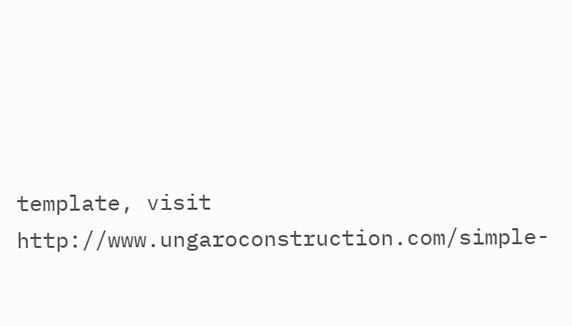template, visit http://www.ungaroconstruction.com/simple-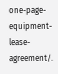one-page-equipment-lease-agreement/.